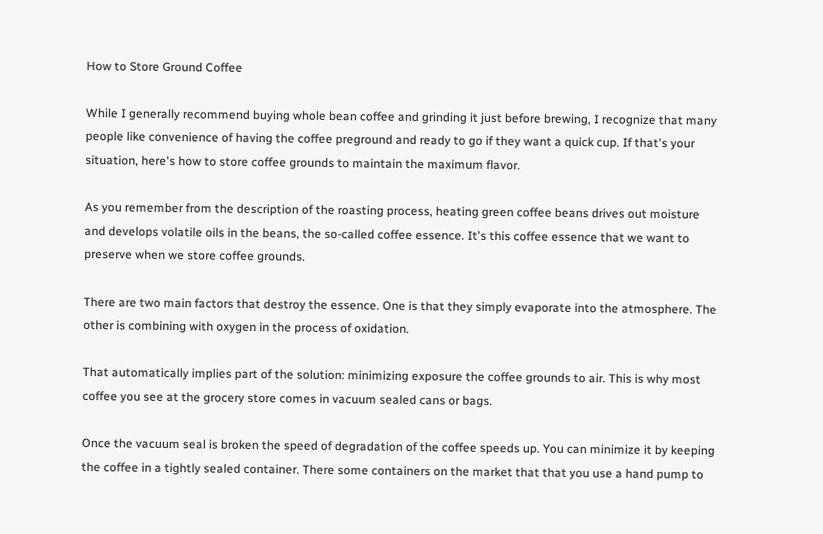How to Store Ground Coffee

While I generally recommend buying whole bean coffee and grinding it just before brewing, I recognize that many people like convenience of having the coffee preground and ready to go if they want a quick cup. If that's your situation, here's how to store coffee grounds to maintain the maximum flavor.

As you remember from the description of the roasting process, heating green coffee beans drives out moisture and develops volatile oils in the beans, the so-called coffee essence. It's this coffee essence that we want to preserve when we store coffee grounds.

There are two main factors that destroy the essence. One is that they simply evaporate into the atmosphere. The other is combining with oxygen in the process of oxidation.

That automatically implies part of the solution: minimizing exposure the coffee grounds to air. This is why most coffee you see at the grocery store comes in vacuum sealed cans or bags.

Once the vacuum seal is broken the speed of degradation of the coffee speeds up. You can minimize it by keeping the coffee in a tightly sealed container. There some containers on the market that that you use a hand pump to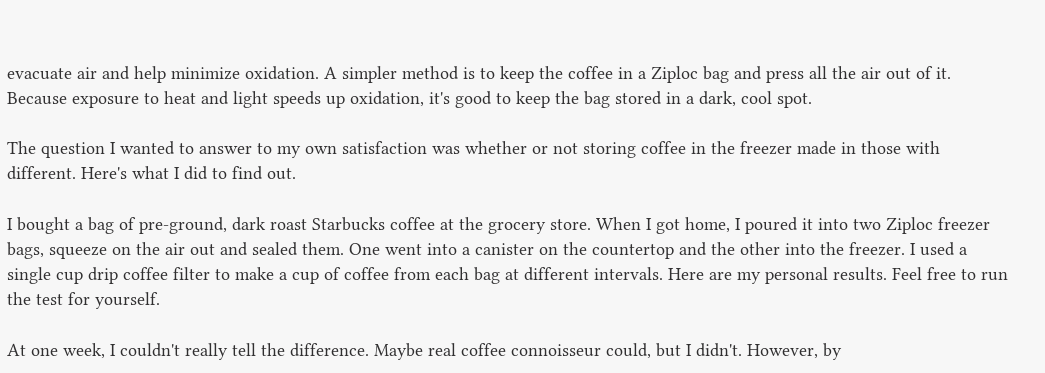evacuate air and help minimize oxidation. A simpler method is to keep the coffee in a Ziploc bag and press all the air out of it. Because exposure to heat and light speeds up oxidation, it's good to keep the bag stored in a dark, cool spot.

The question I wanted to answer to my own satisfaction was whether or not storing coffee in the freezer made in those with different. Here's what I did to find out.

I bought a bag of pre-ground, dark roast Starbucks coffee at the grocery store. When I got home, I poured it into two Ziploc freezer bags, squeeze on the air out and sealed them. One went into a canister on the countertop and the other into the freezer. I used a single cup drip coffee filter to make a cup of coffee from each bag at different intervals. Here are my personal results. Feel free to run the test for yourself.

At one week, I couldn't really tell the difference. Maybe real coffee connoisseur could, but I didn't. However, by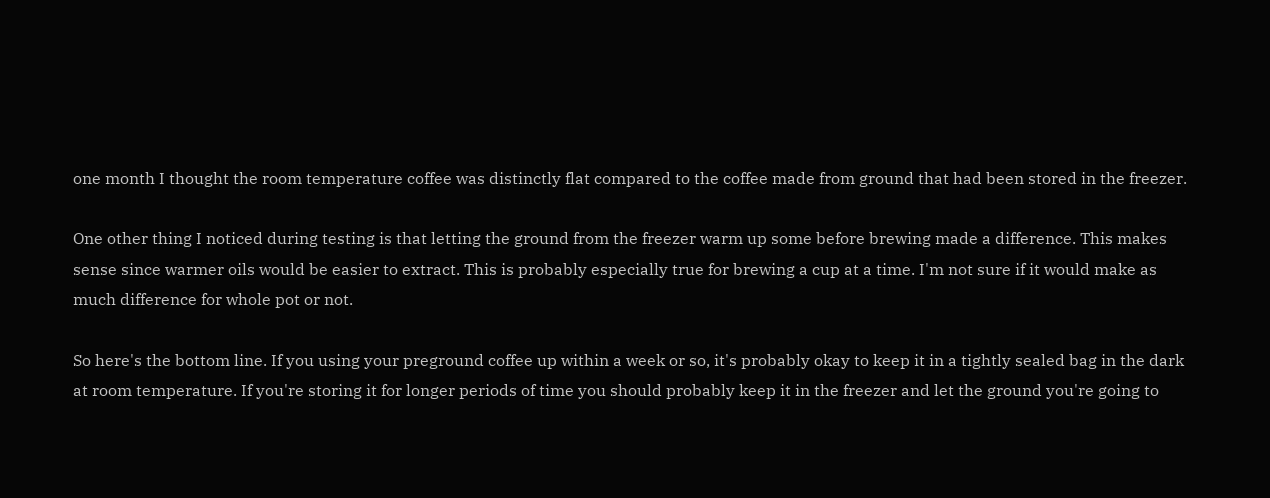one month I thought the room temperature coffee was distinctly flat compared to the coffee made from ground that had been stored in the freezer.

One other thing I noticed during testing is that letting the ground from the freezer warm up some before brewing made a difference. This makes sense since warmer oils would be easier to extract. This is probably especially true for brewing a cup at a time. I'm not sure if it would make as much difference for whole pot or not.

So here's the bottom line. If you using your preground coffee up within a week or so, it's probably okay to keep it in a tightly sealed bag in the dark at room temperature. If you're storing it for longer periods of time you should probably keep it in the freezer and let the ground you're going to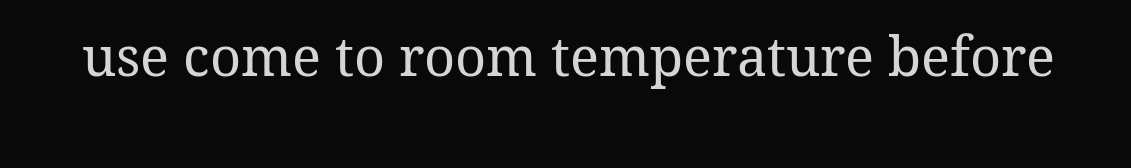use come to room temperature before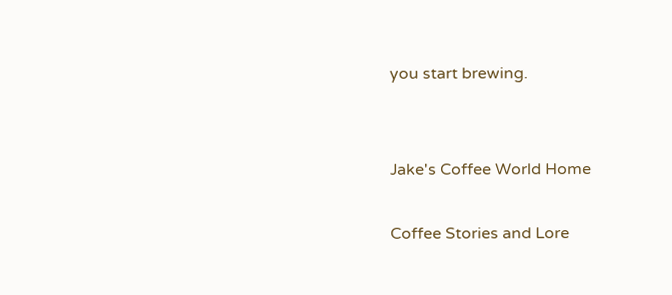you start brewing.


Jake's Coffee World Home

Coffee Stories and Lore